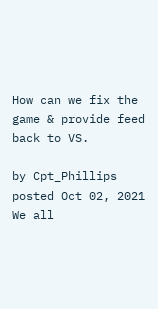How can we fix the game & provide feed back to VS.

by Cpt_Phillips posted Oct 02, 2021
We all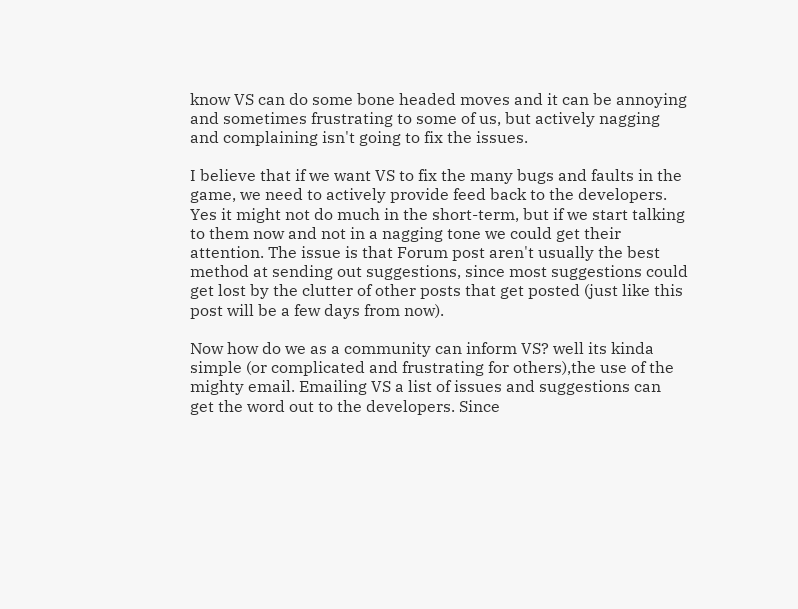know VS can do some bone headed moves and it can be annoying and sometimes frustrating to some of us, but actively nagging and complaining isn't going to fix the issues.

I believe that if we want VS to fix the many bugs and faults in the game, we need to actively provide feed back to the developers. Yes it might not do much in the short-term, but if we start talking to them now and not in a nagging tone we could get their attention. The issue is that Forum post aren't usually the best method at sending out suggestions, since most suggestions could get lost by the clutter of other posts that get posted (just like this post will be a few days from now).

Now how do we as a community can inform VS? well its kinda simple (or complicated and frustrating for others),the use of the mighty email. Emailing VS a list of issues and suggestions can get the word out to the developers. Since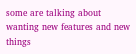some are talking about wanting new features and new things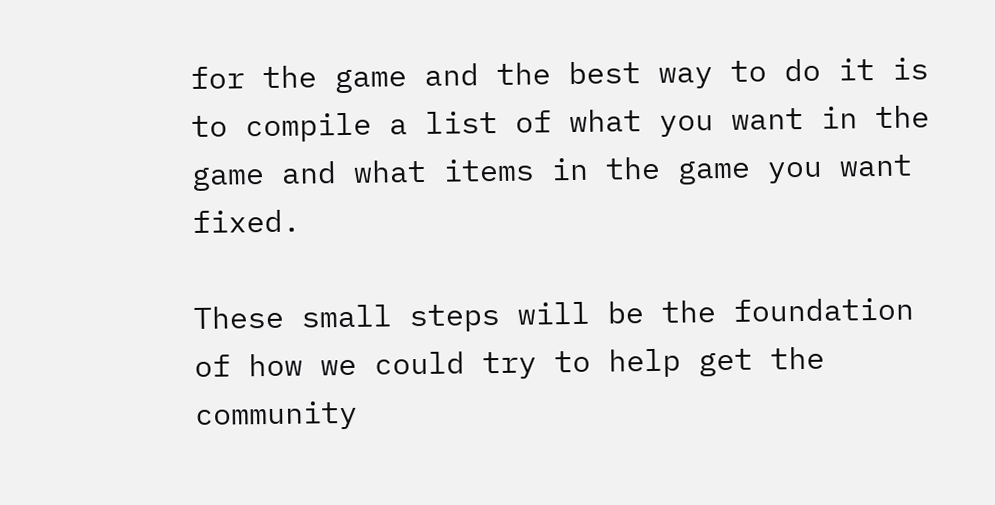for the game and the best way to do it is to compile a list of what you want in the game and what items in the game you want fixed.

These small steps will be the foundation of how we could try to help get the community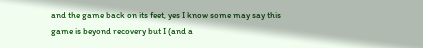and the game back on its feet, yes I know some may say this game is beyond recovery but I (and a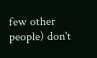few other people) don't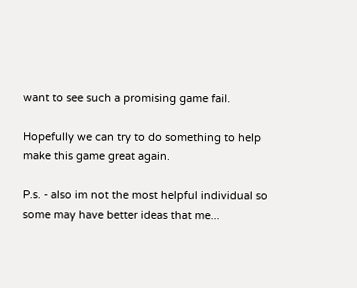want to see such a promising game fail.

Hopefully we can try to do something to help make this game great again.

P.s. - also im not the most helpful individual so some may have better ideas that me...